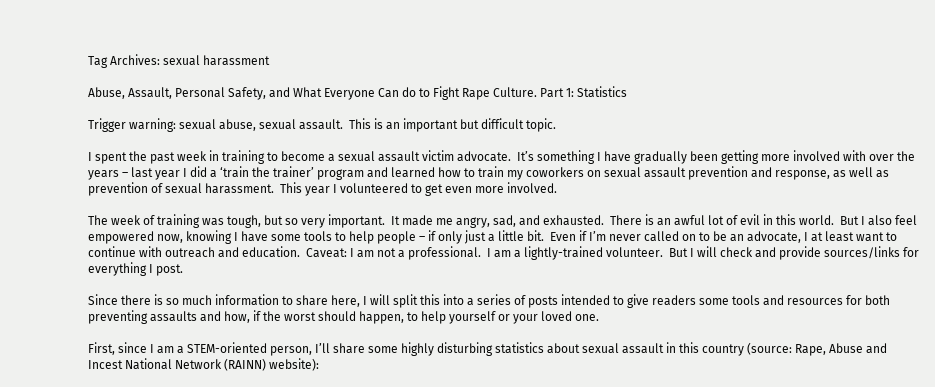Tag Archives: sexual harassment

Abuse, Assault, Personal Safety, and What Everyone Can do to Fight Rape Culture. Part 1: Statistics

Trigger warning: sexual abuse, sexual assault.  This is an important but difficult topic.

I spent the past week in training to become a sexual assault victim advocate.  It’s something I have gradually been getting more involved with over the years – last year I did a ‘train the trainer’ program and learned how to train my coworkers on sexual assault prevention and response, as well as prevention of sexual harassment.  This year I volunteered to get even more involved.

The week of training was tough, but so very important.  It made me angry, sad, and exhausted.  There is an awful lot of evil in this world.  But I also feel empowered now, knowing I have some tools to help people – if only just a little bit.  Even if I’m never called on to be an advocate, I at least want to continue with outreach and education.  Caveat: I am not a professional.  I am a lightly-trained volunteer.  But I will check and provide sources/links for everything I post.

Since there is so much information to share here, I will split this into a series of posts intended to give readers some tools and resources for both preventing assaults and how, if the worst should happen, to help yourself or your loved one.

First, since I am a STEM-oriented person, I’ll share some highly disturbing statistics about sexual assault in this country (source: Rape, Abuse and Incest National Network (RAINN) website):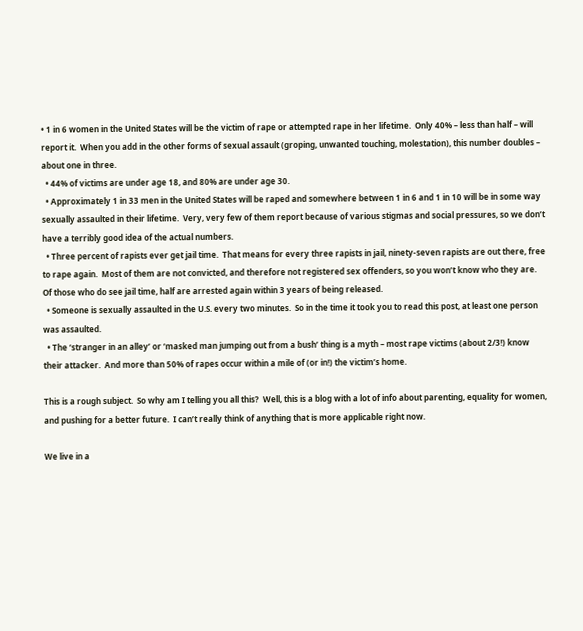• 1 in 6 women in the United States will be the victim of rape or attempted rape in her lifetime.  Only 40% – less than half – will report it.  When you add in the other forms of sexual assault (groping, unwanted touching, molestation), this number doubles – about one in three.
  • 44% of victims are under age 18, and 80% are under age 30.
  • Approximately 1 in 33 men in the United States will be raped and somewhere between 1 in 6 and 1 in 10 will be in some way sexually assaulted in their lifetime.  Very, very few of them report because of various stigmas and social pressures, so we don’t have a terribly good idea of the actual numbers.
  • Three percent of rapists ever get jail time.  That means for every three rapists in jail, ninety-seven rapists are out there, free to rape again.  Most of them are not convicted, and therefore not registered sex offenders, so you won’t know who they are.  Of those who do see jail time, half are arrested again within 3 years of being released.
  • Someone is sexually assaulted in the U.S. every two minutes.  So in the time it took you to read this post, at least one person was assaulted.
  • The ‘stranger in an alley’ or ‘masked man jumping out from a bush’ thing is a myth – most rape victims (about 2/3!) know their attacker.  And more than 50% of rapes occur within a mile of (or in!) the victim’s home.

This is a rough subject.  So why am I telling you all this?  Well, this is a blog with a lot of info about parenting, equality for women, and pushing for a better future.  I can’t really think of anything that is more applicable right now.

We live in a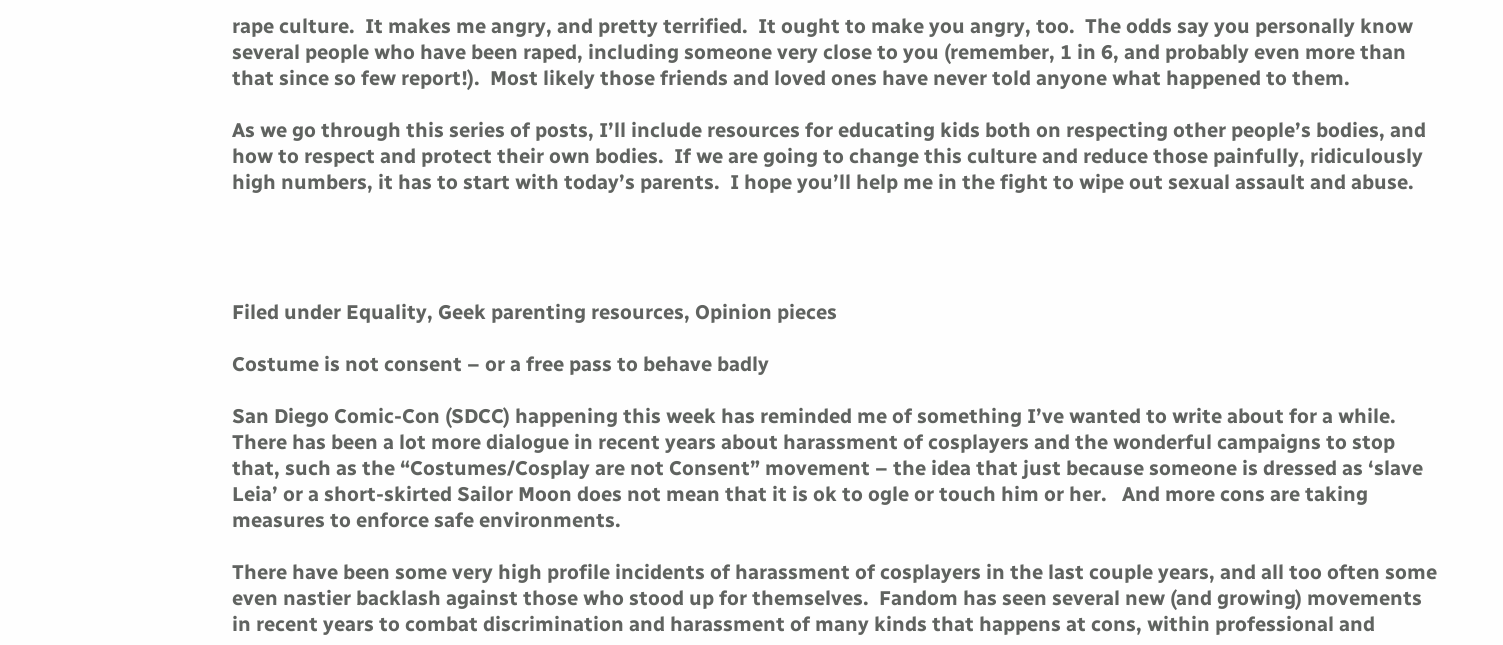rape culture.  It makes me angry, and pretty terrified.  It ought to make you angry, too.  The odds say you personally know several people who have been raped, including someone very close to you (remember, 1 in 6, and probably even more than that since so few report!).  Most likely those friends and loved ones have never told anyone what happened to them.

As we go through this series of posts, I’ll include resources for educating kids both on respecting other people’s bodies, and how to respect and protect their own bodies.  If we are going to change this culture and reduce those painfully, ridiculously high numbers, it has to start with today’s parents.  I hope you’ll help me in the fight to wipe out sexual assault and abuse.




Filed under Equality, Geek parenting resources, Opinion pieces

Costume is not consent – or a free pass to behave badly

San Diego Comic-Con (SDCC) happening this week has reminded me of something I’ve wanted to write about for a while.  There has been a lot more dialogue in recent years about harassment of cosplayers and the wonderful campaigns to stop that, such as the “Costumes/Cosplay are not Consent” movement – the idea that just because someone is dressed as ‘slave Leia’ or a short-skirted Sailor Moon does not mean that it is ok to ogle or touch him or her.   And more cons are taking measures to enforce safe environments.

There have been some very high profile incidents of harassment of cosplayers in the last couple years, and all too often some even nastier backlash against those who stood up for themselves.  Fandom has seen several new (and growing) movements in recent years to combat discrimination and harassment of many kinds that happens at cons, within professional and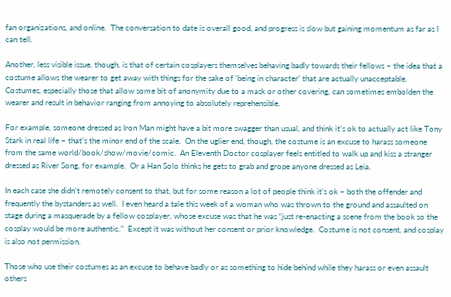fan organizations, and online.  The conversation to date is overall good, and progress is slow but gaining momentum as far as I can tell.

Another, less visible issue, though, is that of certain cosplayers themselves behaving badly towards their fellows – the idea that a costume allows the wearer to get away with things for the sake of ‘being in character’ that are actually unacceptable.  Costumes, especially those that allow some bit of anonymity due to a mask or other covering, can sometimes embolden the wearer and result in behavior ranging from annoying to absolutely reprehensible.

For example, someone dressed as Iron Man might have a bit more swagger than usual, and think it’s ok to actually act like Tony Stark in real life – that’s the minor end of the scale.  On the uglier end, though, the costume is an excuse to harass someone from the same world/book/show/movie/comic.  An Eleventh Doctor cosplayer feels entitled to walk up and kiss a stranger dressed as River Song, for example.  Or a Han Solo thinks he gets to grab and grope anyone dressed as Leia.

In each case she didn’t remotely consent to that, but for some reason a lot of people think it’s ok – both the offender and frequently the bystanders as well.  I even heard a tale this week of a woman who was thrown to the ground and assaulted on stage during a masquerade by a fellow cosplayer, whose excuse was that he was “just re-enacting a scene from the book so the cosplay would be more authentic.”  Except it was without her consent or prior knowledge.  Costume is not consent, and cosplay is also not permission.

Those who use their costumes as an excuse to behave badly or as something to hide behind while they harass or even assault others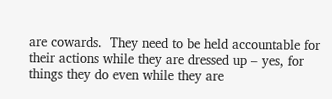are cowards.  They need to be held accountable for their actions while they are dressed up – yes, for things they do even while they are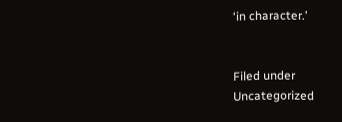‘in character.’


Filed under Uncategorized